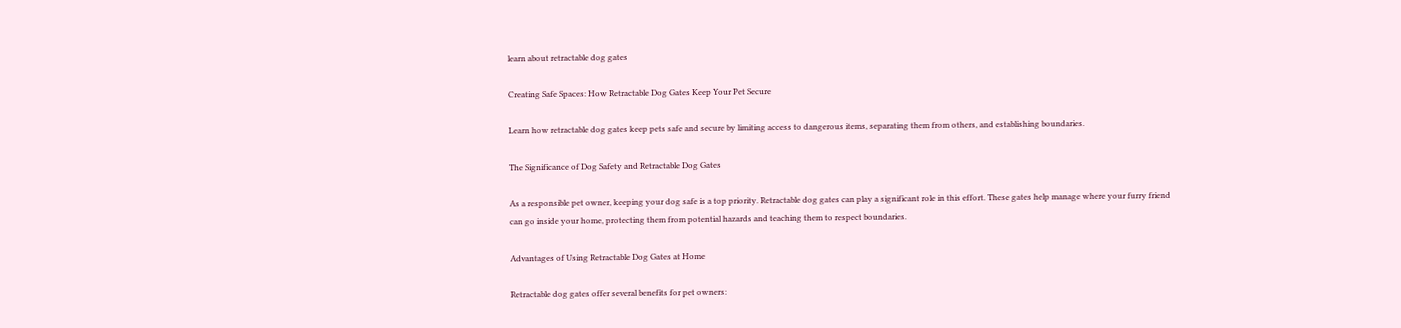learn about retractable dog gates

Creating Safe Spaces: How Retractable Dog Gates Keep Your Pet Secure

Learn how retractable dog gates keep pets safe and secure by limiting access to dangerous items, separating them from others, and establishing boundaries.

The Significance of Dog Safety and Retractable Dog Gates

As a responsible pet owner, keeping your dog safe is a top priority. Retractable dog gates can play a significant role in this effort. These gates help manage where your furry friend can go inside your home, protecting them from potential hazards and teaching them to respect boundaries.

Advantages of Using Retractable Dog Gates at Home

Retractable dog gates offer several benefits for pet owners: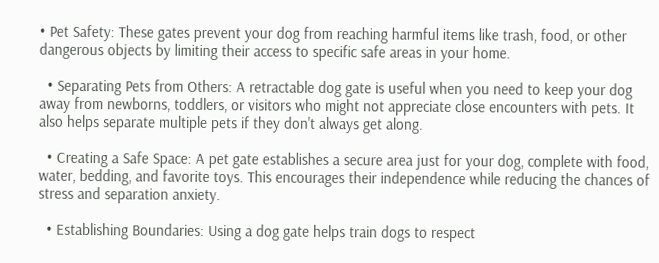• Pet Safety: These gates prevent your dog from reaching harmful items like trash, food, or other dangerous objects by limiting their access to specific safe areas in your home.

  • Separating Pets from Others: A retractable dog gate is useful when you need to keep your dog away from newborns, toddlers, or visitors who might not appreciate close encounters with pets. It also helps separate multiple pets if they don't always get along.

  • Creating a Safe Space: A pet gate establishes a secure area just for your dog, complete with food, water, bedding, and favorite toys. This encourages their independence while reducing the chances of stress and separation anxiety.

  • Establishing Boundaries: Using a dog gate helps train dogs to respect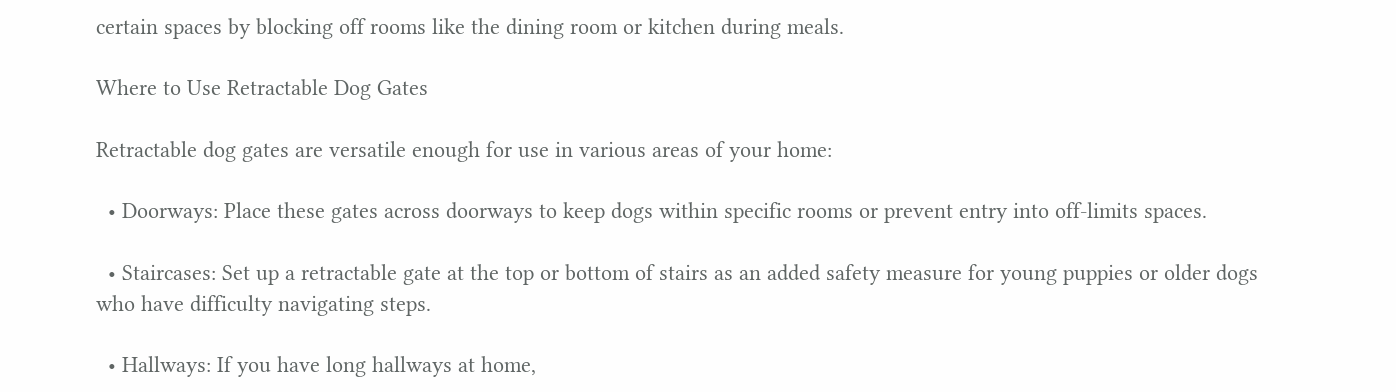certain spaces by blocking off rooms like the dining room or kitchen during meals.

Where to Use Retractable Dog Gates

Retractable dog gates are versatile enough for use in various areas of your home:

  • Doorways: Place these gates across doorways to keep dogs within specific rooms or prevent entry into off-limits spaces.

  • Staircases: Set up a retractable gate at the top or bottom of stairs as an added safety measure for young puppies or older dogs who have difficulty navigating steps.

  • Hallways: If you have long hallways at home,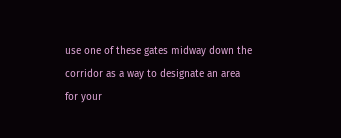use one of these gates midway down the corridor as a way to designate an area for your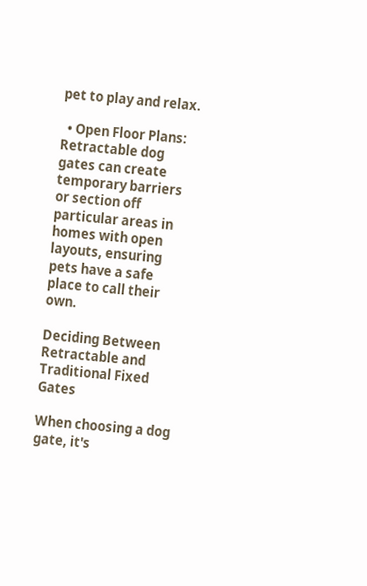pet to play and relax.

  • Open Floor Plans: Retractable dog gates can create temporary barriers or section off particular areas in homes with open layouts, ensuring pets have a safe place to call their own.

Deciding Between Retractable and Traditional Fixed Gates

When choosing a dog gate, it's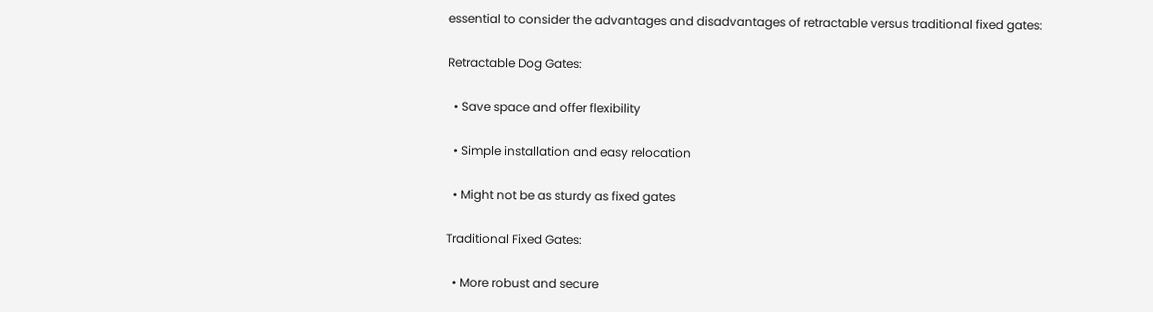essential to consider the advantages and disadvantages of retractable versus traditional fixed gates:

Retractable Dog Gates:

  • Save space and offer flexibility

  • Simple installation and easy relocation

  • Might not be as sturdy as fixed gates

Traditional Fixed Gates:

  • More robust and secure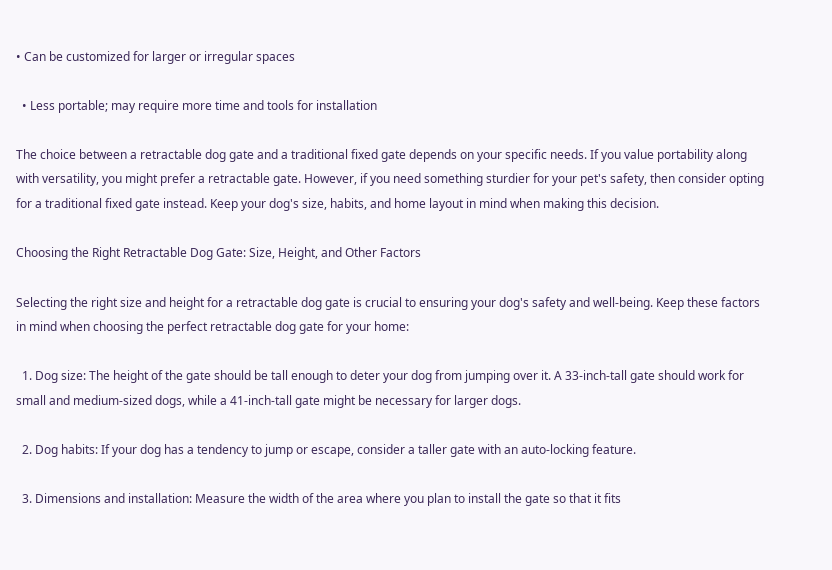• Can be customized for larger or irregular spaces

  • Less portable; may require more time and tools for installation

The choice between a retractable dog gate and a traditional fixed gate depends on your specific needs. If you value portability along with versatility, you might prefer a retractable gate. However, if you need something sturdier for your pet's safety, then consider opting for a traditional fixed gate instead. Keep your dog's size, habits, and home layout in mind when making this decision.

Choosing the Right Retractable Dog Gate: Size, Height, and Other Factors

Selecting the right size and height for a retractable dog gate is crucial to ensuring your dog's safety and well-being. Keep these factors in mind when choosing the perfect retractable dog gate for your home:

  1. Dog size: The height of the gate should be tall enough to deter your dog from jumping over it. A 33-inch-tall gate should work for small and medium-sized dogs, while a 41-inch-tall gate might be necessary for larger dogs.

  2. Dog habits: If your dog has a tendency to jump or escape, consider a taller gate with an auto-locking feature.

  3. Dimensions and installation: Measure the width of the area where you plan to install the gate so that it fits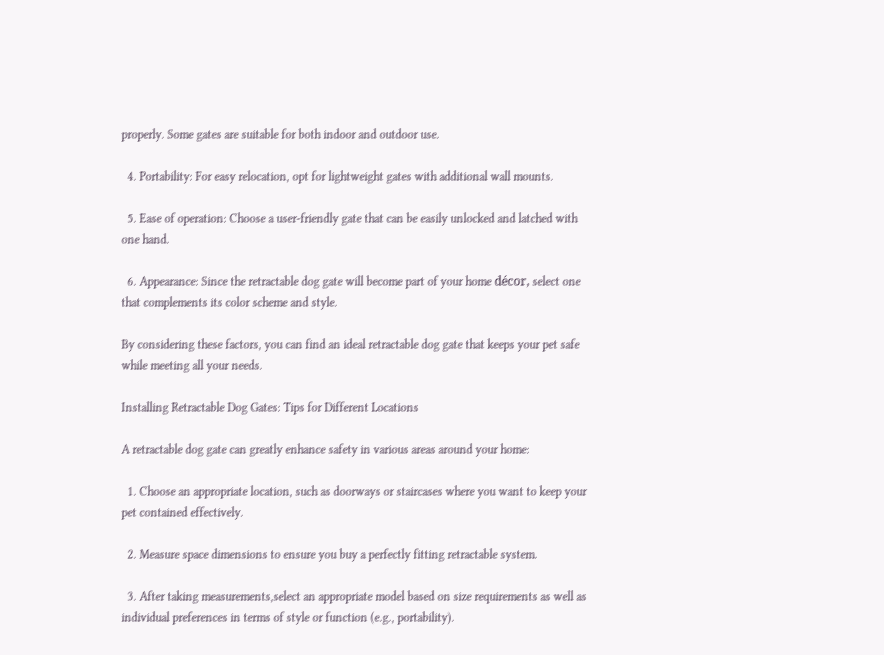properly. Some gates are suitable for both indoor and outdoor use.

  4. Portability: For easy relocation, opt for lightweight gates with additional wall mounts.

  5. Ease of operation: Choose a user-friendly gate that can be easily unlocked and latched with one hand.

  6. Appearance: Since the retractable dog gate will become part of your home décor, select one that complements its color scheme and style.

By considering these factors, you can find an ideal retractable dog gate that keeps your pet safe while meeting all your needs.

Installing Retractable Dog Gates: Tips for Different Locations

A retractable dog gate can greatly enhance safety in various areas around your home:

  1. Choose an appropriate location, such as doorways or staircases where you want to keep your pet contained effectively.

  2. Measure space dimensions to ensure you buy a perfectly fitting retractable system.

  3. After taking measurements,select an appropriate model based on size requirements as well as individual preferences in terms of style or function (e.g., portability).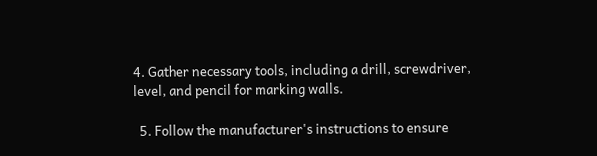4. Gather necessary tools, including a drill, screwdriver, level, and pencil for marking walls.

  5. Follow the manufacturer's instructions to ensure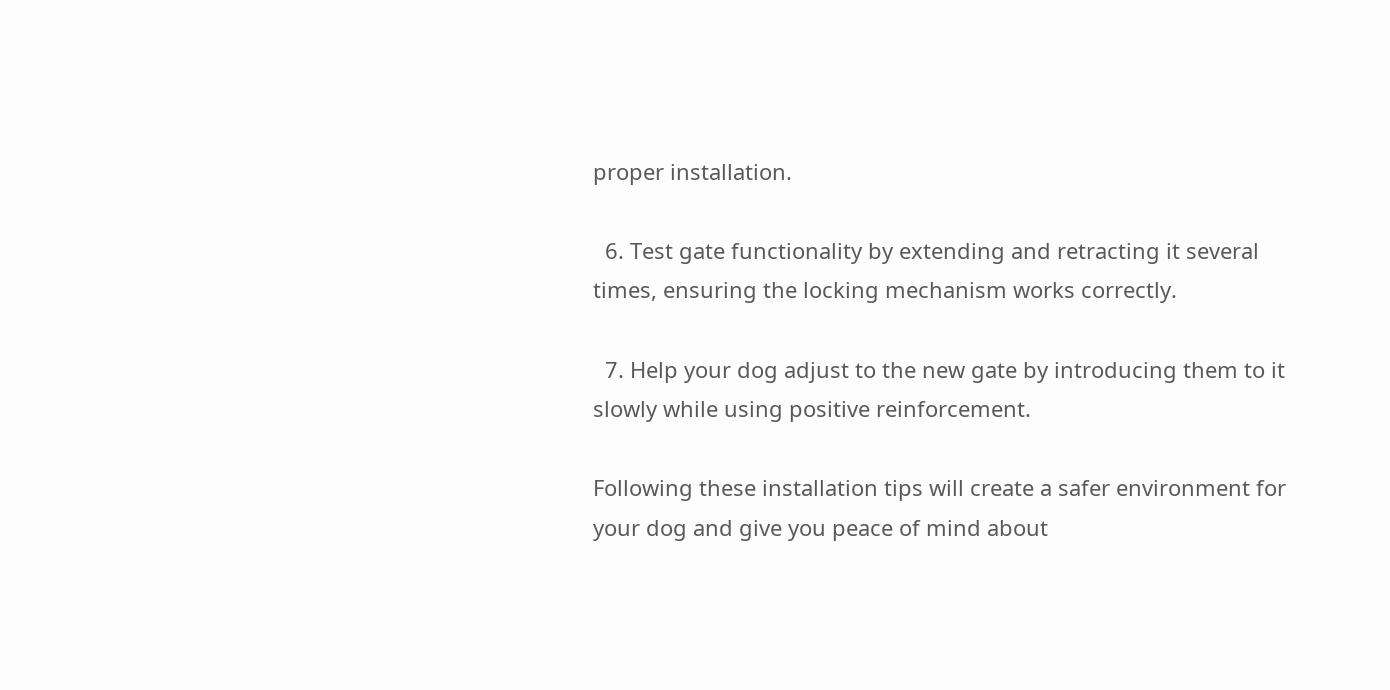proper installation.

  6. Test gate functionality by extending and retracting it several times, ensuring the locking mechanism works correctly.

  7. Help your dog adjust to the new gate by introducing them to it slowly while using positive reinforcement.

Following these installation tips will create a safer environment for your dog and give you peace of mind about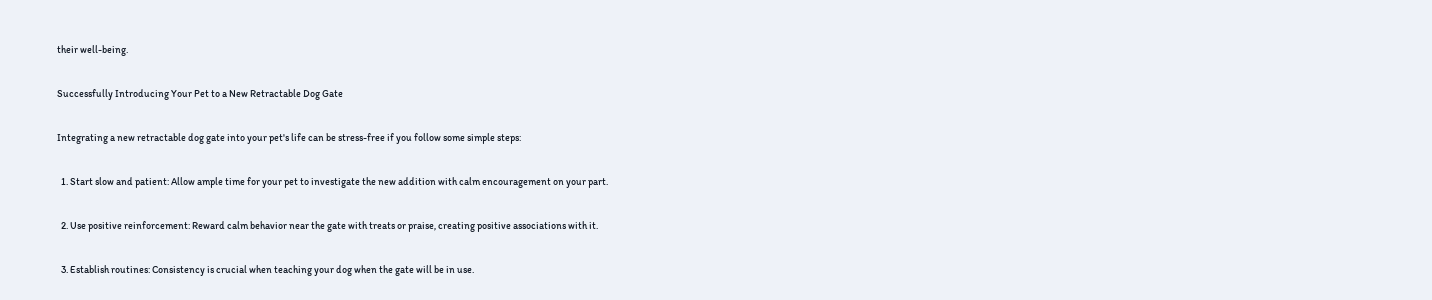their well-being.

Successfully Introducing Your Pet to a New Retractable Dog Gate

Integrating a new retractable dog gate into your pet's life can be stress-free if you follow some simple steps:

  1. Start slow and patient: Allow ample time for your pet to investigate the new addition with calm encouragement on your part.

  2. Use positive reinforcement: Reward calm behavior near the gate with treats or praise, creating positive associations with it.

  3. Establish routines: Consistency is crucial when teaching your dog when the gate will be in use.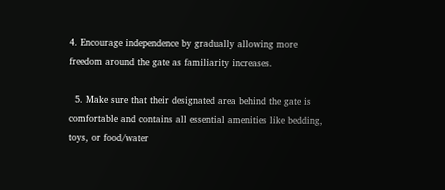4. Encourage independence by gradually allowing more freedom around the gate as familiarity increases.

  5. Make sure that their designated area behind the gate is comfortable and contains all essential amenities like bedding, toys, or food/water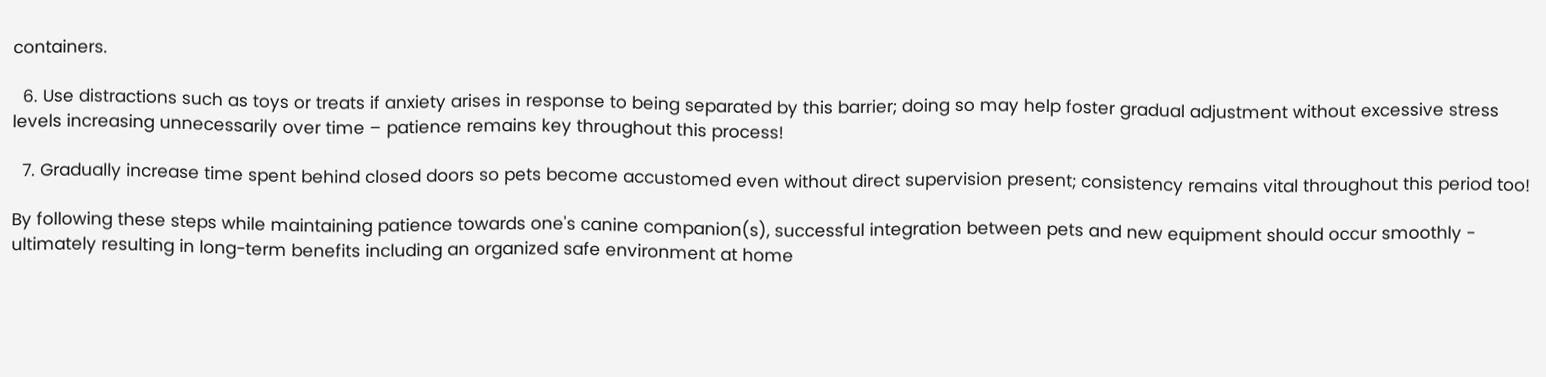containers.

  6. Use distractions such as toys or treats if anxiety arises in response to being separated by this barrier; doing so may help foster gradual adjustment without excessive stress levels increasing unnecessarily over time – patience remains key throughout this process!

  7. Gradually increase time spent behind closed doors so pets become accustomed even without direct supervision present; consistency remains vital throughout this period too!

By following these steps while maintaining patience towards one's canine companion(s), successful integration between pets and new equipment should occur smoothly - ultimately resulting in long-term benefits including an organized safe environment at home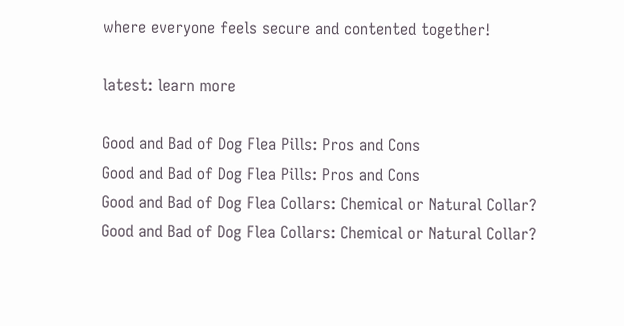where everyone feels secure and contented together!

latest: learn more

Good and Bad of Dog Flea Pills: Pros and Cons
Good and Bad of Dog Flea Pills: Pros and Cons
Good and Bad of Dog Flea Collars: Chemical or Natural Collar?
Good and Bad of Dog Flea Collars: Chemical or Natural Collar?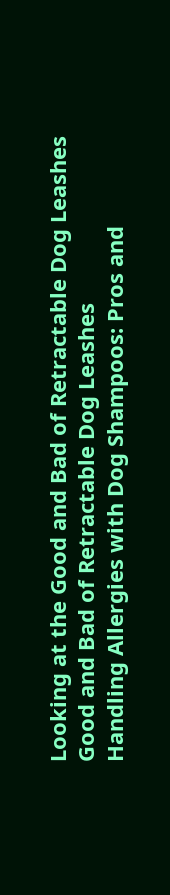Looking at the Good and Bad of Retractable Dog Leashes
Good and Bad of Retractable Dog Leashes
Handling Allergies with Dog Shampoos: Pros and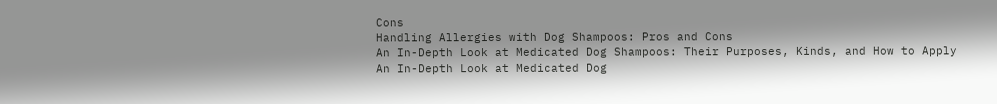Cons
Handling Allergies with Dog Shampoos: Pros and Cons
An In-Depth Look at Medicated Dog Shampoos: Their Purposes, Kinds, and How to Apply
An In-Depth Look at Medicated Dog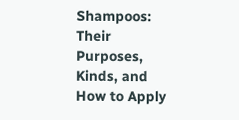Shampoos: Their Purposes, Kinds, and How to Apply